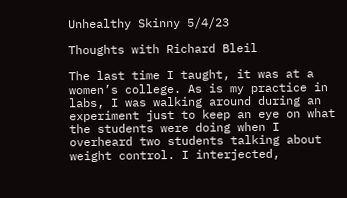Unhealthy Skinny 5/4/23

Thoughts with Richard Bleil

The last time I taught, it was at a women’s college. As is my practice in labs, I was walking around during an experiment just to keep an eye on what the students were doing when I overheard two students talking about weight control. I interjected,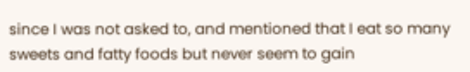since I was not asked to, and mentioned that I eat so many sweets and fatty foods but never seem to gain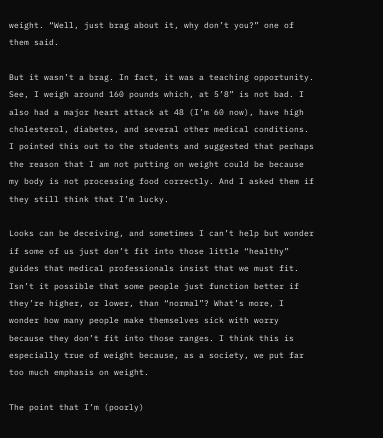weight. “Well, just brag about it, why don’t you?” one of them said.

But it wasn’t a brag. In fact, it was a teaching opportunity. See, I weigh around 160 pounds which, at 5’8” is not bad. I also had a major heart attack at 48 (I’m 60 now), have high cholesterol, diabetes, and several other medical conditions. I pointed this out to the students and suggested that perhaps the reason that I am not putting on weight could be because my body is not processing food correctly. And I asked them if they still think that I’m lucky.

Looks can be deceiving, and sometimes I can’t help but wonder if some of us just don’t fit into those little “healthy” guides that medical professionals insist that we must fit. Isn’t it possible that some people just function better if they’re higher, or lower, than “normal”? What’s more, I wonder how many people make themselves sick with worry because they don’t fit into those ranges. I think this is especially true of weight because, as a society, we put far too much emphasis on weight.

The point that I’m (poorly)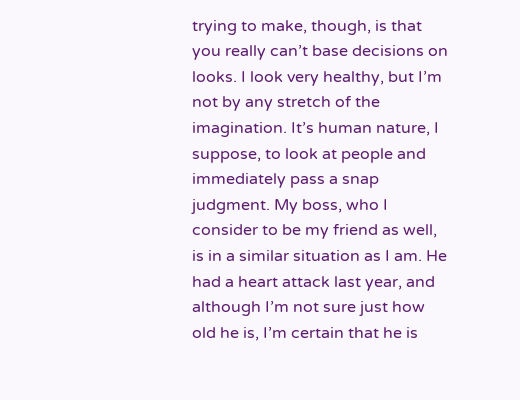trying to make, though, is that you really can’t base decisions on looks. I look very healthy, but I’m not by any stretch of the imagination. It’s human nature, I suppose, to look at people and immediately pass a snap judgment. My boss, who I consider to be my friend as well, is in a similar situation as I am. He had a heart attack last year, and although I’m not sure just how old he is, I’m certain that he is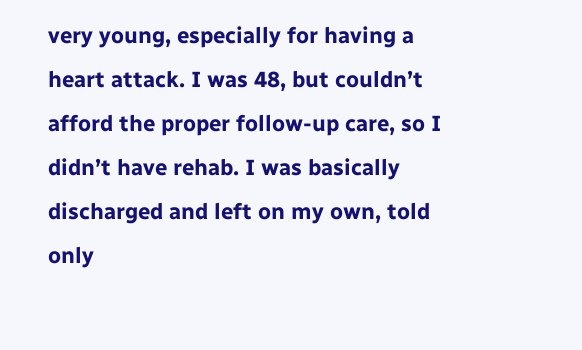very young, especially for having a heart attack. I was 48, but couldn’t afford the proper follow-up care, so I didn’t have rehab. I was basically discharged and left on my own, told only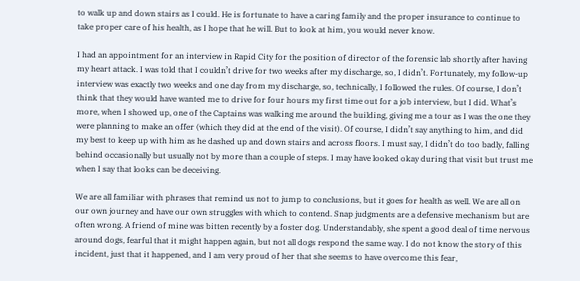to walk up and down stairs as I could. He is fortunate to have a caring family and the proper insurance to continue to take proper care of his health, as I hope that he will. But to look at him, you would never know.

I had an appointment for an interview in Rapid City for the position of director of the forensic lab shortly after having my heart attack. I was told that I couldn’t drive for two weeks after my discharge, so, I didn’t. Fortunately, my follow-up interview was exactly two weeks and one day from my discharge, so, technically, I followed the rules. Of course, I don’t think that they would have wanted me to drive for four hours my first time out for a job interview, but I did. What’s more, when I showed up, one of the Captains was walking me around the building, giving me a tour as I was the one they were planning to make an offer (which they did at the end of the visit). Of course, I didn’t say anything to him, and did my best to keep up with him as he dashed up and down stairs and across floors. I must say, I didn’t do too badly, falling behind occasionally but usually not by more than a couple of steps. I may have looked okay during that visit but trust me when I say that looks can be deceiving.

We are all familiar with phrases that remind us not to jump to conclusions, but it goes for health as well. We are all on our own journey and have our own struggles with which to contend. Snap judgments are a defensive mechanism but are often wrong. A friend of mine was bitten recently by a foster dog. Understandably, she spent a good deal of time nervous around dogs, fearful that it might happen again, but not all dogs respond the same way. I do not know the story of this incident, just that it happened, and I am very proud of her that she seems to have overcome this fear,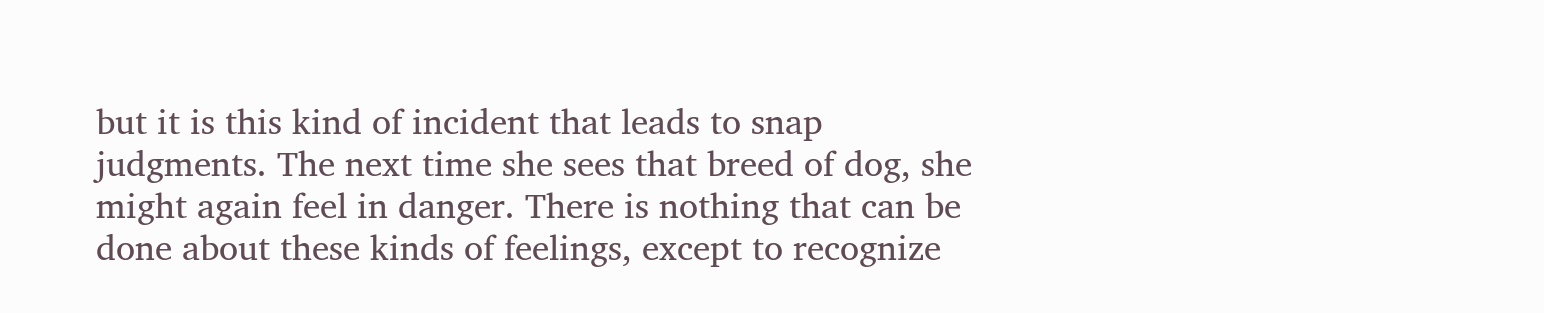but it is this kind of incident that leads to snap judgments. The next time she sees that breed of dog, she might again feel in danger. There is nothing that can be done about these kinds of feelings, except to recognize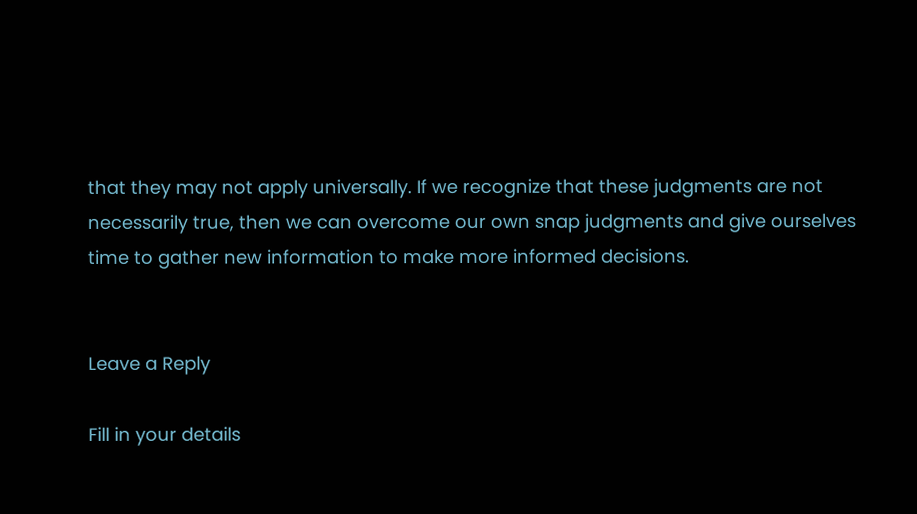that they may not apply universally. If we recognize that these judgments are not necessarily true, then we can overcome our own snap judgments and give ourselves time to gather new information to make more informed decisions.


Leave a Reply

Fill in your details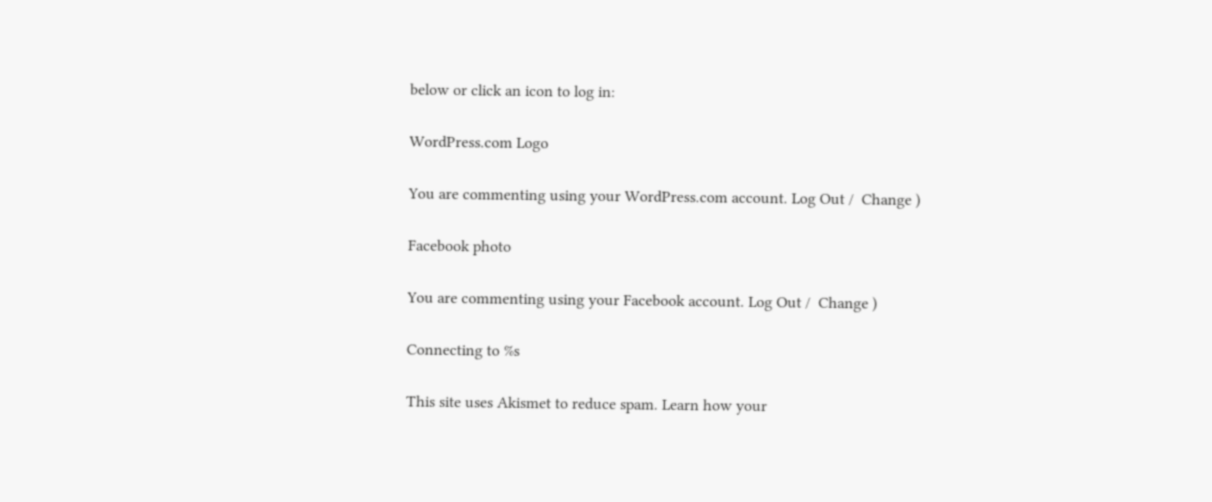below or click an icon to log in:

WordPress.com Logo

You are commenting using your WordPress.com account. Log Out /  Change )

Facebook photo

You are commenting using your Facebook account. Log Out /  Change )

Connecting to %s

This site uses Akismet to reduce spam. Learn how your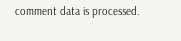comment data is processed.